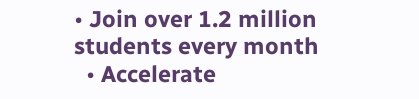• Join over 1.2 million students every month
  • Accelerate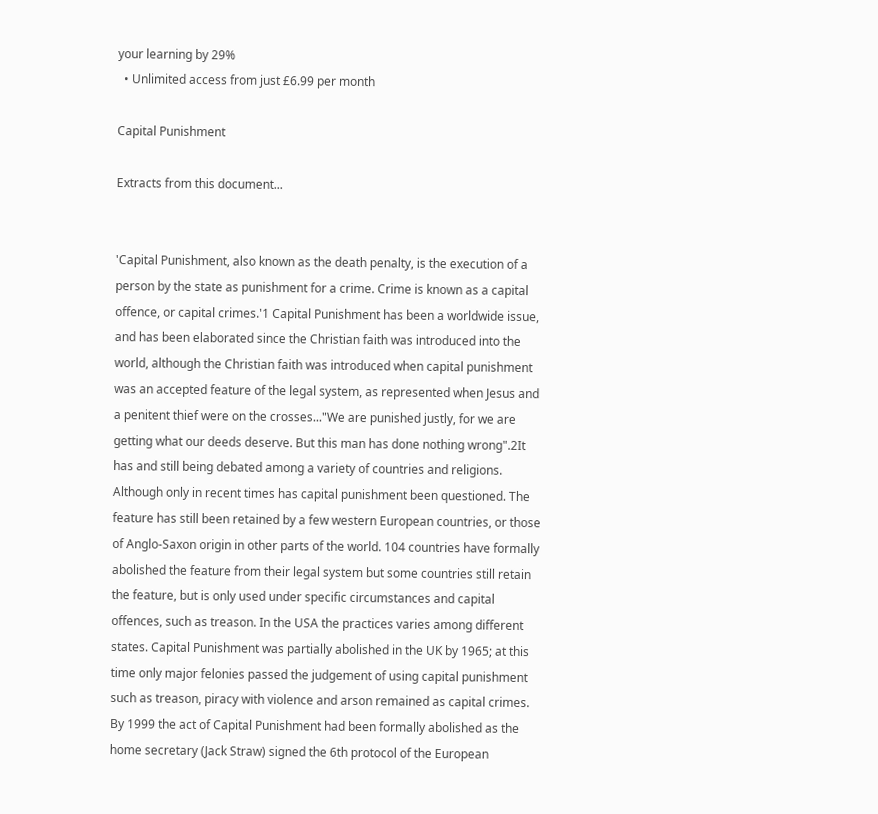your learning by 29%
  • Unlimited access from just £6.99 per month

Capital Punishment

Extracts from this document...


'Capital Punishment, also known as the death penalty, is the execution of a person by the state as punishment for a crime. Crime is known as a capital offence, or capital crimes.'1 Capital Punishment has been a worldwide issue, and has been elaborated since the Christian faith was introduced into the world, although the Christian faith was introduced when capital punishment was an accepted feature of the legal system, as represented when Jesus and a penitent thief were on the crosses..."We are punished justly, for we are getting what our deeds deserve. But this man has done nothing wrong".2It has and still being debated among a variety of countries and religions. Although only in recent times has capital punishment been questioned. The feature has still been retained by a few western European countries, or those of Anglo-Saxon origin in other parts of the world. 104 countries have formally abolished the feature from their legal system but some countries still retain the feature, but is only used under specific circumstances and capital offences, such as treason. In the USA the practices varies among different states. Capital Punishment was partially abolished in the UK by 1965; at this time only major felonies passed the judgement of using capital punishment such as treason, piracy with violence and arson remained as capital crimes. By 1999 the act of Capital Punishment had been formally abolished as the home secretary (Jack Straw) signed the 6th protocol of the European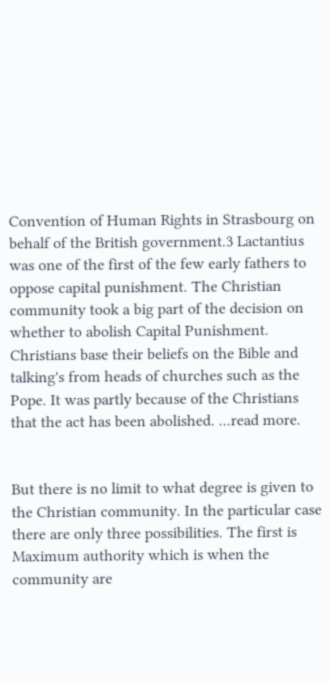Convention of Human Rights in Strasbourg on behalf of the British government.3 Lactantius was one of the first of the few early fathers to oppose capital punishment. The Christian community took a big part of the decision on whether to abolish Capital Punishment. Christians base their beliefs on the Bible and talking's from heads of churches such as the Pope. It was partly because of the Christians that the act has been abolished. ...read more.


But there is no limit to what degree is given to the Christian community. In the particular case there are only three possibilities. The first is Maximum authority which is when the community are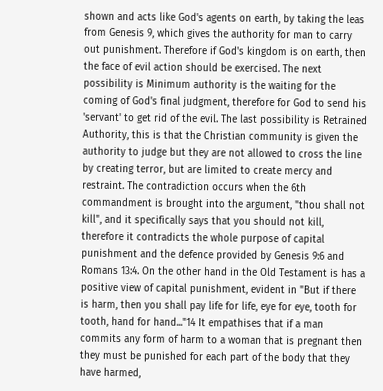shown and acts like God's agents on earth, by taking the leas from Genesis 9, which gives the authority for man to carry out punishment. Therefore if God's kingdom is on earth, then the face of evil action should be exercised. The next possibility is Minimum authority is the waiting for the coming of God's final judgment, therefore for God to send his 'servant' to get rid of the evil. The last possibility is Retrained Authority, this is that the Christian community is given the authority to judge but they are not allowed to cross the line by creating terror, but are limited to create mercy and restraint. The contradiction occurs when the 6th commandment is brought into the argument, "thou shall not kill", and it specifically says that you should not kill, therefore it contradicts the whole purpose of capital punishment and the defence provided by Genesis 9:6 and Romans 13:4. On the other hand in the Old Testament is has a positive view of capital punishment, evident in "But if there is harm, then you shall pay life for life, eye for eye, tooth for tooth, hand for hand..."14 It empathises that if a man commits any form of harm to a woman that is pregnant then they must be punished for each part of the body that they have harmed,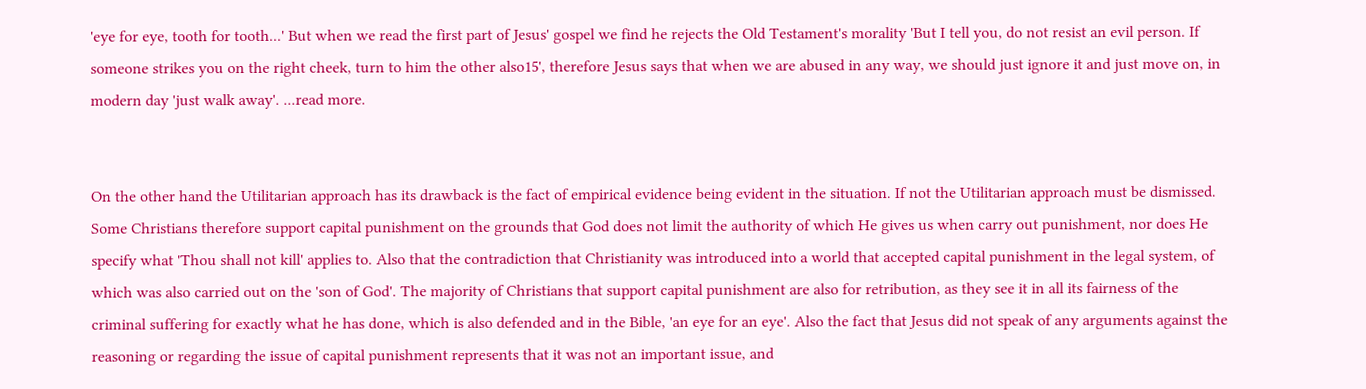'eye for eye, tooth for tooth...' But when we read the first part of Jesus' gospel we find he rejects the Old Testament's morality 'But I tell you, do not resist an evil person. If someone strikes you on the right cheek, turn to him the other also15', therefore Jesus says that when we are abused in any way, we should just ignore it and just move on, in modern day 'just walk away'. ...read more.


On the other hand the Utilitarian approach has its drawback is the fact of empirical evidence being evident in the situation. If not the Utilitarian approach must be dismissed. Some Christians therefore support capital punishment on the grounds that God does not limit the authority of which He gives us when carry out punishment, nor does He specify what 'Thou shall not kill' applies to. Also that the contradiction that Christianity was introduced into a world that accepted capital punishment in the legal system, of which was also carried out on the 'son of God'. The majority of Christians that support capital punishment are also for retribution, as they see it in all its fairness of the criminal suffering for exactly what he has done, which is also defended and in the Bible, 'an eye for an eye'. Also the fact that Jesus did not speak of any arguments against the reasoning or regarding the issue of capital punishment represents that it was not an important issue, and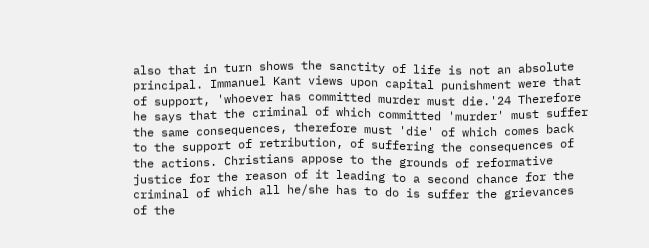also that in turn shows the sanctity of life is not an absolute principal. Immanuel Kant views upon capital punishment were that of support, 'whoever has committed murder must die.'24 Therefore he says that the criminal of which committed 'murder' must suffer the same consequences, therefore must 'die' of which comes back to the support of retribution, of suffering the consequences of the actions. Christians appose to the grounds of reformative justice for the reason of it leading to a second chance for the criminal of which all he/she has to do is suffer the grievances of the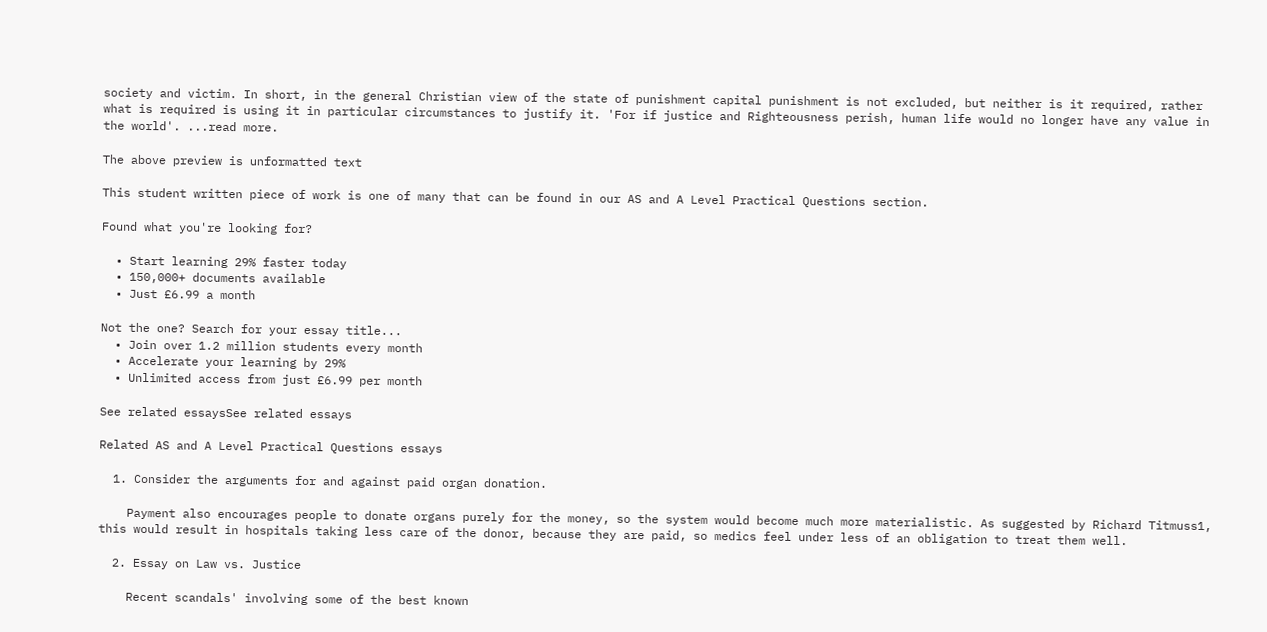society and victim. In short, in the general Christian view of the state of punishment capital punishment is not excluded, but neither is it required, rather what is required is using it in particular circumstances to justify it. 'For if justice and Righteousness perish, human life would no longer have any value in the world'. ...read more.

The above preview is unformatted text

This student written piece of work is one of many that can be found in our AS and A Level Practical Questions section.

Found what you're looking for?

  • Start learning 29% faster today
  • 150,000+ documents available
  • Just £6.99 a month

Not the one? Search for your essay title...
  • Join over 1.2 million students every month
  • Accelerate your learning by 29%
  • Unlimited access from just £6.99 per month

See related essaysSee related essays

Related AS and A Level Practical Questions essays

  1. Consider the arguments for and against paid organ donation.

    Payment also encourages people to donate organs purely for the money, so the system would become much more materialistic. As suggested by Richard Titmuss1, this would result in hospitals taking less care of the donor, because they are paid, so medics feel under less of an obligation to treat them well.

  2. Essay on Law vs. Justice

    Recent scandals' involving some of the best known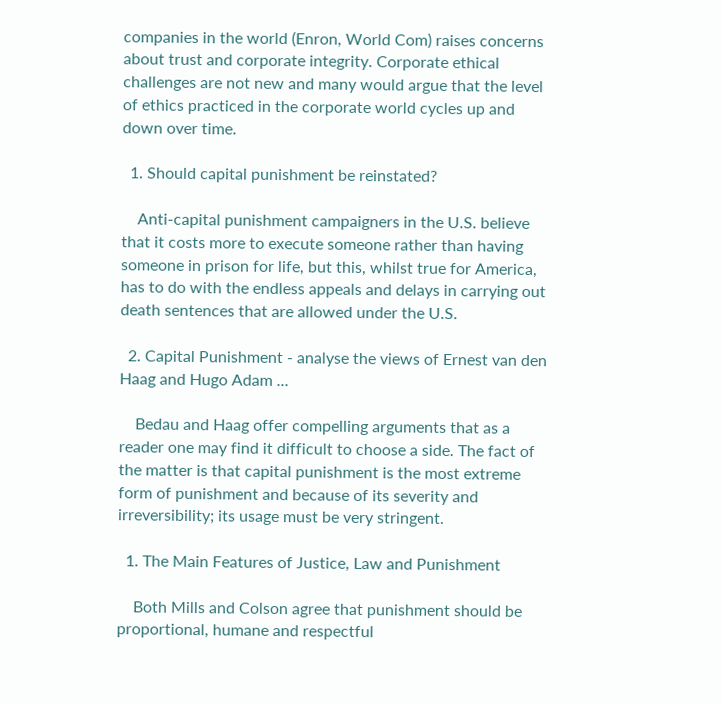companies in the world (Enron, World Com) raises concerns about trust and corporate integrity. Corporate ethical challenges are not new and many would argue that the level of ethics practiced in the corporate world cycles up and down over time.

  1. Should capital punishment be reinstated?

    Anti-capital punishment campaigners in the U.S. believe that it costs more to execute someone rather than having someone in prison for life, but this, whilst true for America, has to do with the endless appeals and delays in carrying out death sentences that are allowed under the U.S.

  2. Capital Punishment - analyse the views of Ernest van den Haag and Hugo Adam ...

    Bedau and Haag offer compelling arguments that as a reader one may find it difficult to choose a side. The fact of the matter is that capital punishment is the most extreme form of punishment and because of its severity and irreversibility; its usage must be very stringent.

  1. The Main Features of Justice, Law and Punishment

    Both Mills and Colson agree that punishment should be proportional, humane and respectful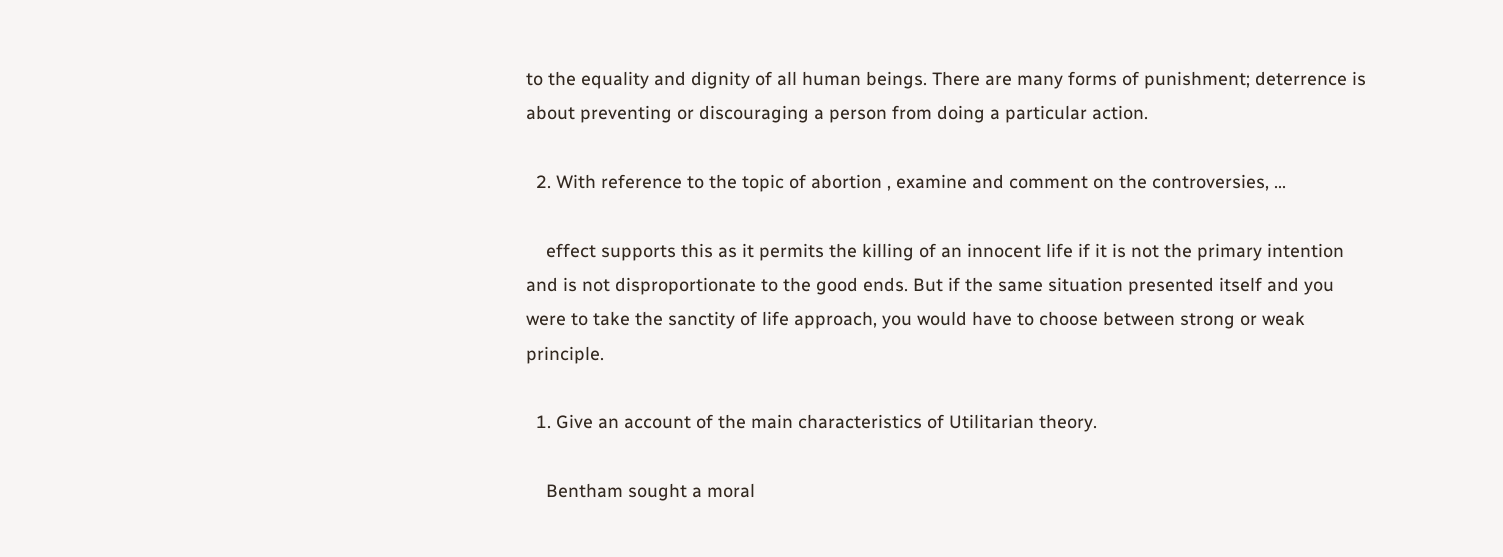to the equality and dignity of all human beings. There are many forms of punishment; deterrence is about preventing or discouraging a person from doing a particular action.

  2. With reference to the topic of abortion , examine and comment on the controversies, ...

    effect supports this as it permits the killing of an innocent life if it is not the primary intention and is not disproportionate to the good ends. But if the same situation presented itself and you were to take the sanctity of life approach, you would have to choose between strong or weak principle.

  1. Give an account of the main characteristics of Utilitarian theory.

    Bentham sought a moral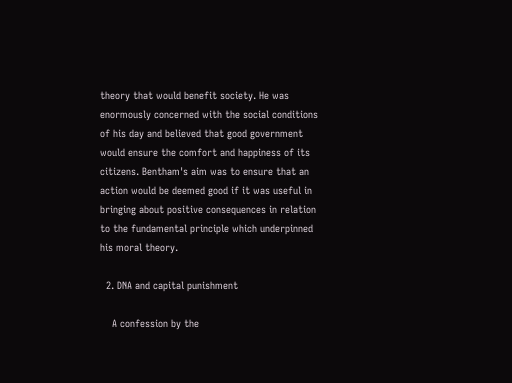theory that would benefit society. He was enormously concerned with the social conditions of his day and believed that good government would ensure the comfort and happiness of its citizens. Bentham's aim was to ensure that an action would be deemed good if it was useful in bringing about positive consequences in relation to the fundamental principle which underpinned his moral theory.

  2. DNA and capital punishment

    A confession by the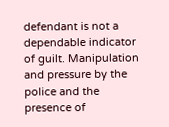defendant is not a dependable indicator of guilt. Manipulation and pressure by the police and the presence of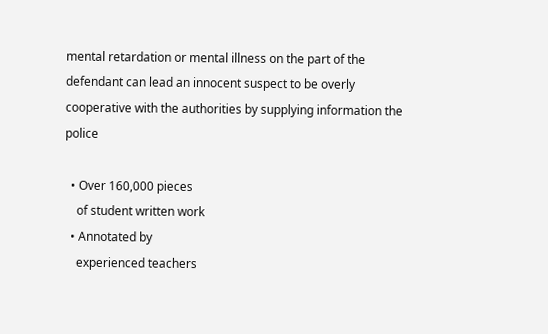mental retardation or mental illness on the part of the defendant can lead an innocent suspect to be overly cooperative with the authorities by supplying information the police

  • Over 160,000 pieces
    of student written work
  • Annotated by
    experienced teachers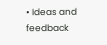• Ideas and feedback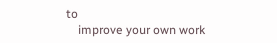to
    improve your own work